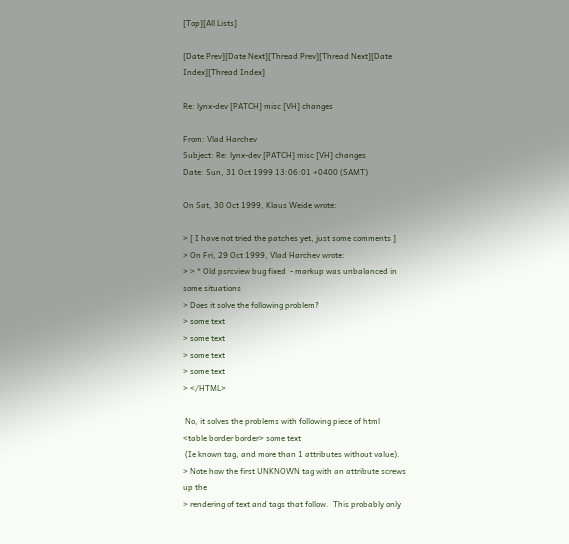[Top][All Lists]

[Date Prev][Date Next][Thread Prev][Thread Next][Date Index][Thread Index]

Re: lynx-dev [PATCH] misc [VH] changes

From: Vlad Harchev
Subject: Re: lynx-dev [PATCH] misc [VH] changes
Date: Sun, 31 Oct 1999 13:06:01 +0400 (SAMT)

On Sat, 30 Oct 1999, Klaus Weide wrote:

> [ I have not tried the patches yet, just some comments ]
> On Fri, 29 Oct 1999, Vlad Harchev wrote:
> > * Old psrcview bug fixed  - markup was unbalanced in some situations
> Does it solve the following problem?
> some text
> some text
> some text
> some text
> </HTML>

 No, it solves the problems with following piece of html
<table border border> some text
 (Ie known tag, and more than 1 attributes without value).
> Note how the first UNKNOWN tag with an attribute screws up the
> rendering of text and tags that follow.  This probably only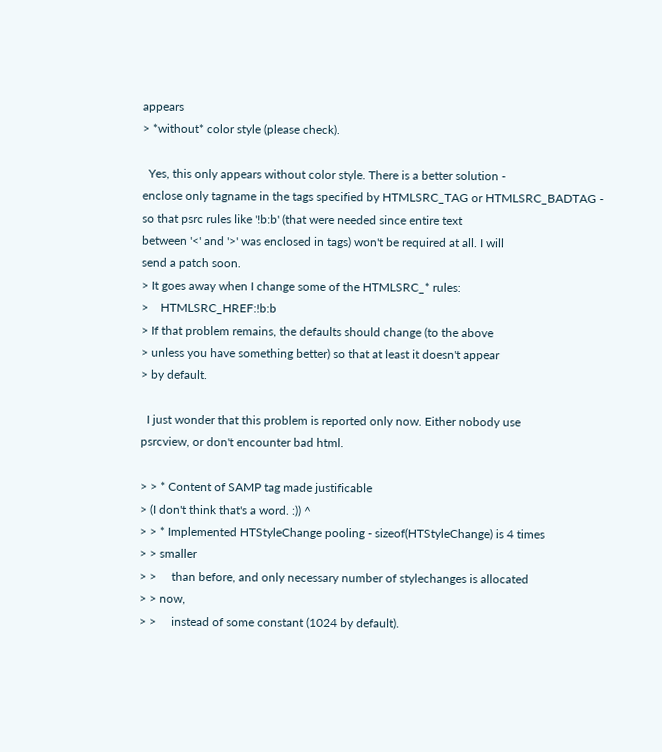appears
> *without* color style (please check).

  Yes, this only appears without color style. There is a better solution -
enclose only tagname in the tags specified by HTMLSRC_TAG or HTMLSRC_BADTAG -
so that psrc rules like '!b:b' (that were needed since entire text
between '<' and '>' was enclosed in tags) won't be required at all. I will
send a patch soon.
> It goes away when I change some of the HTMLSRC_* rules:
>    HTMLSRC_HREF:!b:b
> If that problem remains, the defaults should change (to the above
> unless you have something better) so that at least it doesn't appear
> by default.

  I just wonder that this problem is reported only now. Either nobody use
psrcview, or don't encounter bad html.

> > * Content of SAMP tag made justificable
> (I don't think that's a word. :)) ^
> > * Implemented HTStyleChange pooling - sizeof(HTStyleChange) is 4 times
> > smaller
> >     than before, and only necessary number of stylechanges is allocated
> > now,
> >     instead of some constant (1024 by default).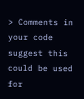> Comments in your code suggest this could be used for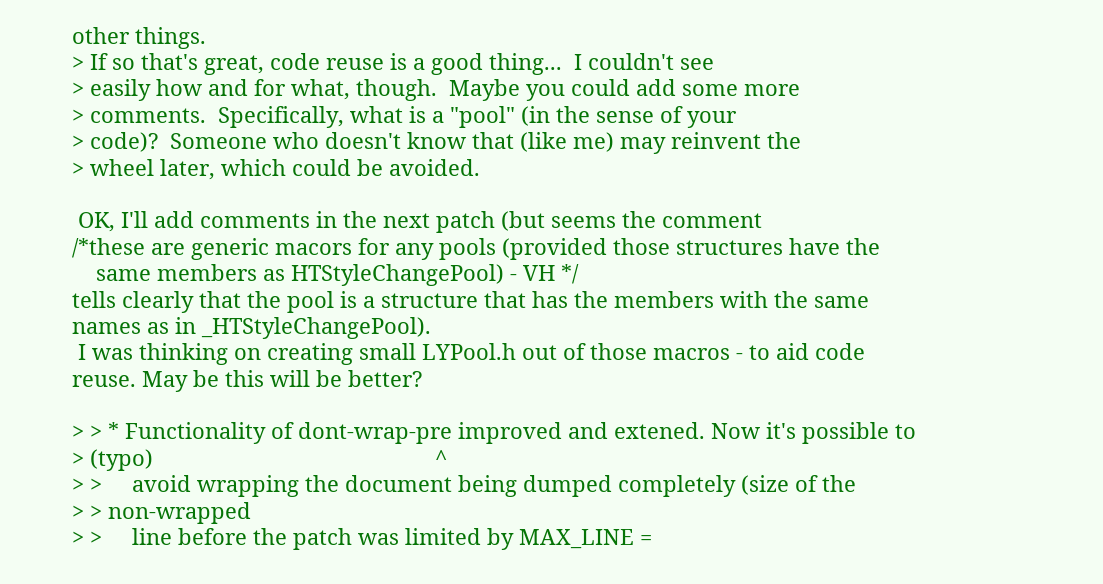other things.
> If so that's great, code reuse is a good thing...  I couldn't see
> easily how and for what, though.  Maybe you could add some more
> comments.  Specifically, what is a "pool" (in the sense of your
> code)?  Someone who doesn't know that (like me) may reinvent the
> wheel later, which could be avoided.

 OK, I'll add comments in the next patch (but seems the comment
/*these are generic macors for any pools (provided those structures have the
    same members as HTStyleChangePool) - VH */
tells clearly that the pool is a structure that has the members with the same
names as in _HTStyleChangePool).
 I was thinking on creating small LYPool.h out of those macros - to aid code
reuse. May be this will be better?

> > * Functionality of dont-wrap-pre improved and extened. Now it's possible to
> (typo)                                               ^
> >     avoid wrapping the document being dumped completely (size of the
> > non-wrapped
> >     line before the patch was limited by MAX_LINE =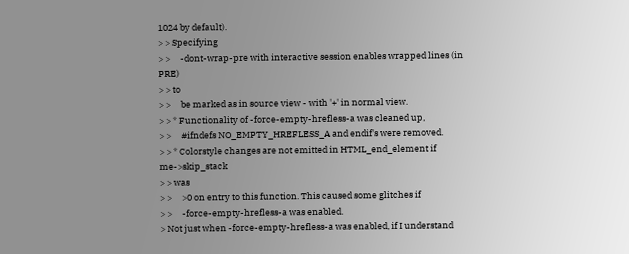1024 by default).
> > Specifying
> >     -dont-wrap-pre with interactive session enables wrapped lines (in PRE)
> > to
> >     be marked as in source view - with '+' in normal view.
> > * Functionality of -force-empty-hrefless-a was cleaned up,
> >     #ifndefs NO_EMPTY_HREFLESS_A and endif's were removed.
> > * Colorstyle changes are not emitted in HTML_end_element if me->skip_stack
> > was
> >     >0 on entry to this function. This caused some glitches if
> >     -force-empty-hrefless-a was enabled.
> Not just when -force-empty-hrefless-a was enabled, if I understand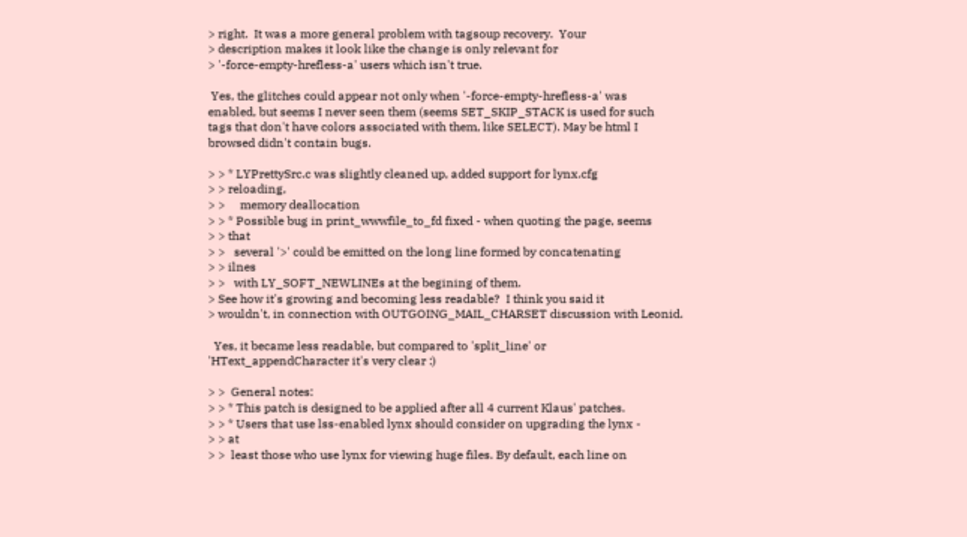> right.  It was a more general problem with tagsoup recovery.  Your
> description makes it look like the change is only relevant for
> '-force-empty-hrefless-a' users which isn't true.

 Yes, the glitches could appear not only when '-force-empty-hrefless-a' was
enabled, but seems I never seen them (seems SET_SKIP_STACK is used for such
tags that don't have colors associated with them, like SELECT). May be html I
browsed didn't contain bugs.

> > * LYPrettySrc.c was slightly cleaned up, added support for lynx.cfg
> > reloading,
> >     memory deallocation
> > * Possible bug in print_wwwfile_to_fd fixed - when quoting the page, seems
> > that
> >   several '>' could be emitted on the long line formed by concatenating
> > ilnes
> >   with LY_SOFT_NEWLINEs at the begining of them.
> See how it's growing and becoming less readable?  I think you said it
> wouldn't, in connection with OUTGOING_MAIL_CHARSET discussion with Leonid.

  Yes, it became less readable, but compared to 'split_line' or
'HText_appendCharacter it's very clear :)

> >  General notes:
> > * This patch is designed to be applied after all 4 current Klaus' patches.
> > * Users that use lss-enabled lynx should consider on upgrading the lynx -
> > at
> >  least those who use lynx for viewing huge files. By default, each line on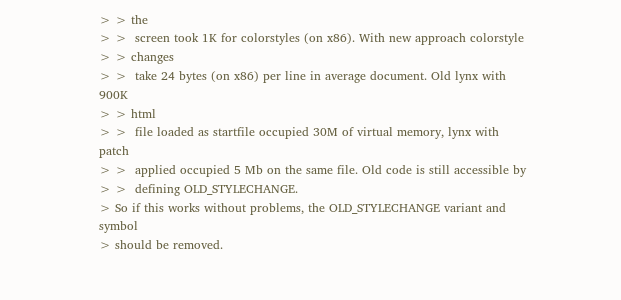> > the
> >  screen took 1K for colorstyles (on x86). With new approach colorstyle
> > changes
> >  take 24 bytes (on x86) per line in average document. Old lynx with 900K
> > html
> >  file loaded as startfile occupied 30M of virtual memory, lynx with patch
> >  applied occupied 5 Mb on the same file. Old code is still accessible by
> >  defining OLD_STYLECHANGE.
> So if this works without problems, the OLD_STYLECHANGE variant and symbol
> should be removed.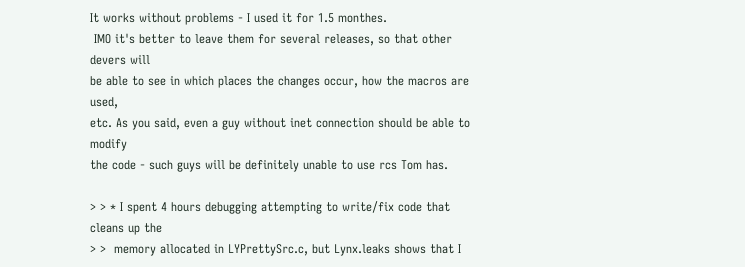It works without problems - I used it for 1.5 monthes.
 IMO it's better to leave them for several releases, so that other devers will
be able to see in which places the changes occur, how the macros are used,
etc. As you said, even a guy without inet connection should be able to modify
the code - such guys will be definitely unable to use rcs Tom has.

> > * I spent 4 hours debugging attempting to write/fix code that cleans up the
> >  memory allocated in LYPrettySrc.c, but Lynx.leaks shows that I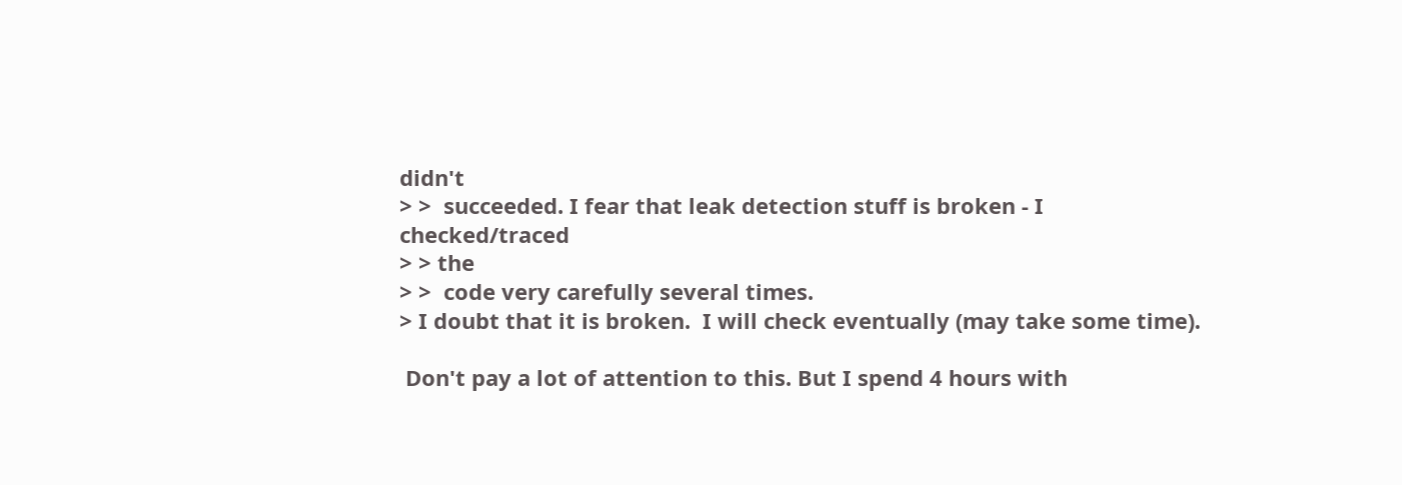didn't
> >  succeeded. I fear that leak detection stuff is broken - I checked/traced
> > the
> >  code very carefully several times.
> I doubt that it is broken.  I will check eventually (may take some time).

 Don't pay a lot of attention to this. But I spend 4 hours with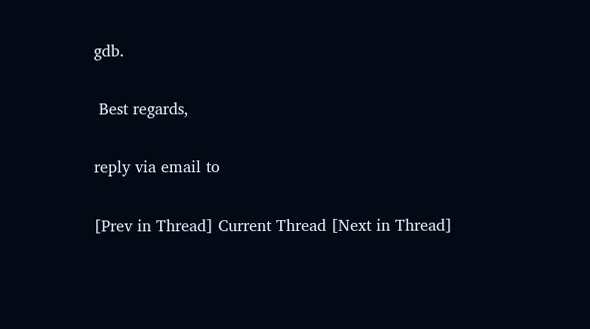gdb.

 Best regards,

reply via email to

[Prev in Thread] Current Thread [Next in Thread]